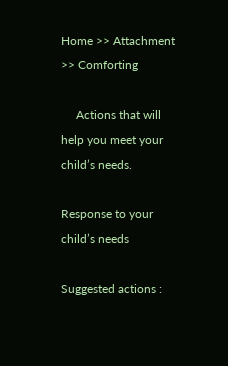Home >> Attachment >> Comforting

     Actions that will help you meet your child’s needs.

Response to your child’s needs

Suggested actions :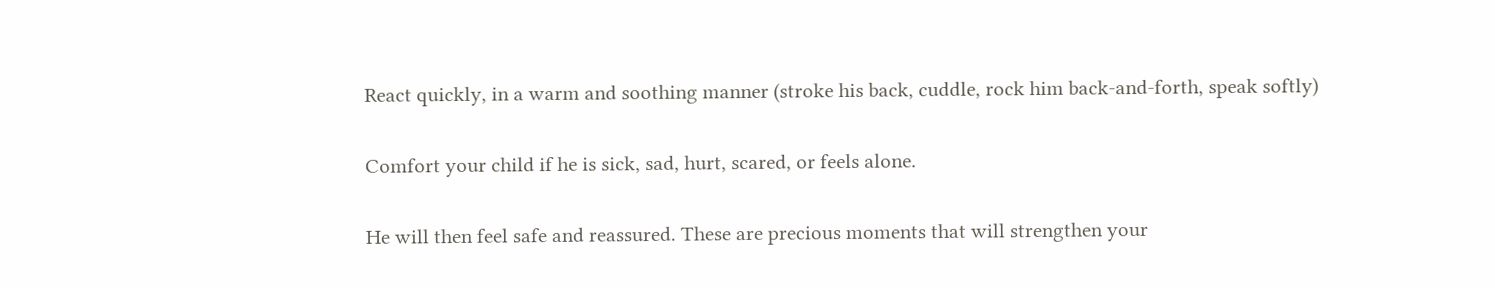React quickly, in a warm and soothing manner (stroke his back, cuddle, rock him back-and-forth, speak softly)

Comfort your child if he is sick, sad, hurt, scared, or feels alone.

He will then feel safe and reassured. These are precious moments that will strengthen your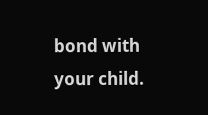bond with your child.